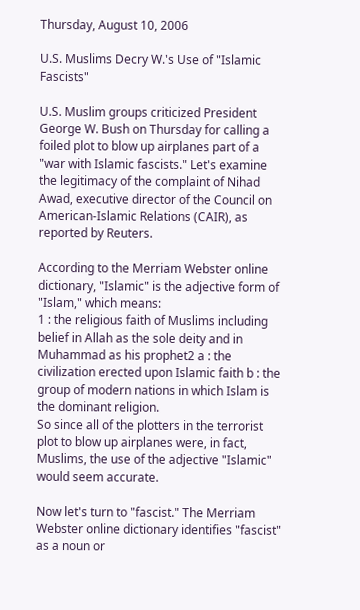Thursday, August 10, 2006

U.S. Muslims Decry W.'s Use of "Islamic Fascists"

U.S. Muslim groups criticized President George W. Bush on Thursday for calling a foiled plot to blow up airplanes part of a "war with Islamic fascists." Let's examine the legitimacy of the complaint of Nihad Awad, executive director of the Council on American-Islamic Relations (CAIR), as reported by Reuters.

According to the Merriam Webster online dictionary, "Islamic" is the adjective form of "Islam," which means:
1 : the religious faith of Muslims including belief in Allah as the sole deity and in Muhammad as his prophet2 a : the civilization erected upon Islamic faith b : the group of modern nations in which Islam is the dominant religion.
So since all of the plotters in the terrorist plot to blow up airplanes were, in fact, Muslims, the use of the adjective "Islamic" would seem accurate.

Now let's turn to "fascist." The Merriam Webster online dictionary identifies "fascist" as a noun or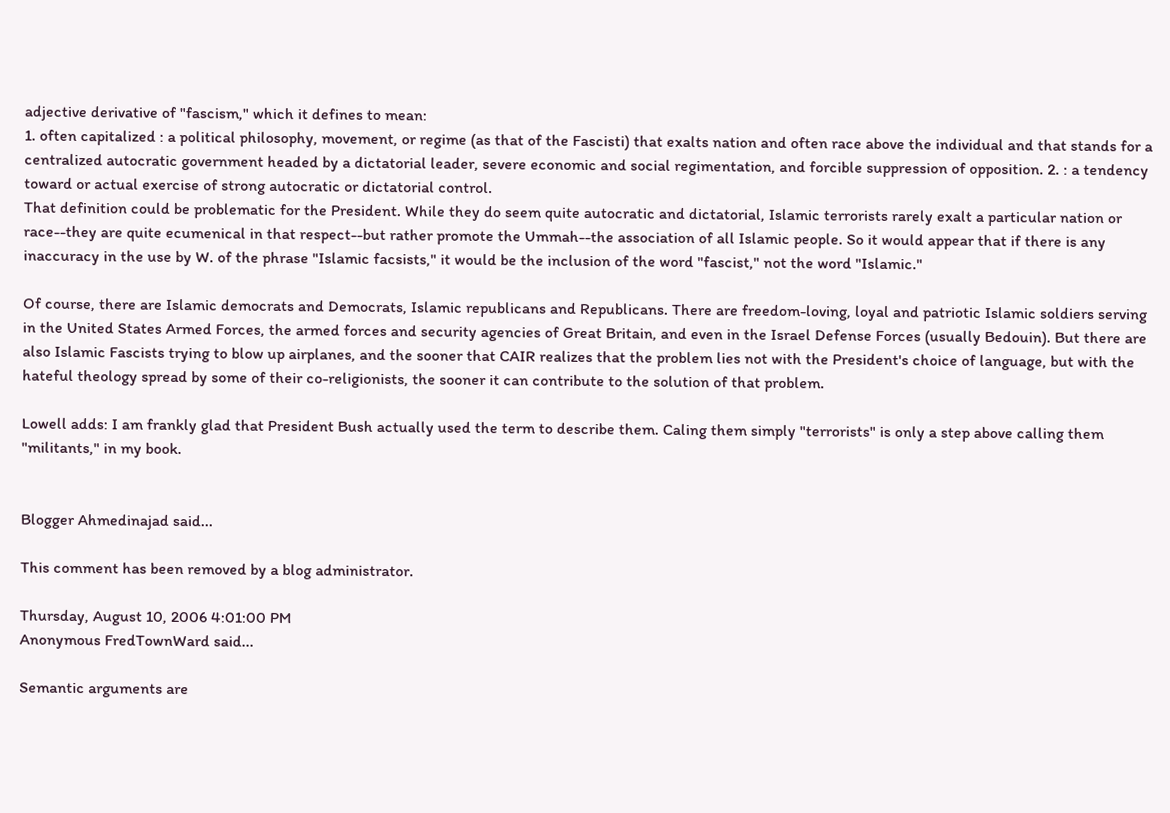adjective derivative of "fascism," which it defines to mean:
1. often capitalized : a political philosophy, movement, or regime (as that of the Fascisti) that exalts nation and often race above the individual and that stands for a centralized autocratic government headed by a dictatorial leader, severe economic and social regimentation, and forcible suppression of opposition. 2. : a tendency toward or actual exercise of strong autocratic or dictatorial control.
That definition could be problematic for the President. While they do seem quite autocratic and dictatorial, Islamic terrorists rarely exalt a particular nation or race--they are quite ecumenical in that respect--but rather promote the Ummah--the association of all Islamic people. So it would appear that if there is any inaccuracy in the use by W. of the phrase "Islamic facsists," it would be the inclusion of the word "fascist," not the word "Islamic."

Of course, there are Islamic democrats and Democrats, Islamic republicans and Republicans. There are freedom-loving, loyal and patriotic Islamic soldiers serving in the United States Armed Forces, the armed forces and security agencies of Great Britain, and even in the Israel Defense Forces (usually Bedouin). But there are also Islamic Fascists trying to blow up airplanes, and the sooner that CAIR realizes that the problem lies not with the President's choice of language, but with the hateful theology spread by some of their co-religionists, the sooner it can contribute to the solution of that problem.

Lowell adds: I am frankly glad that President Bush actually used the term to describe them. Caling them simply "terrorists" is only a step above calling them "militants," in my book.


Blogger Ahmedinajad said...

This comment has been removed by a blog administrator.

Thursday, August 10, 2006 4:01:00 PM
Anonymous FredTownWard said...

Semantic arguments are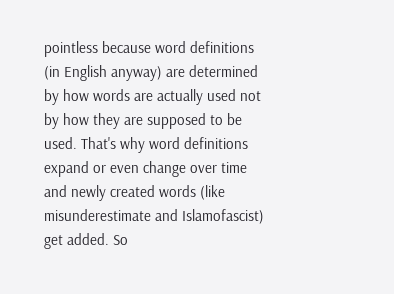pointless because word definitions (in English anyway) are determined by how words are actually used not by how they are supposed to be used. That's why word definitions expand or even change over time and newly created words (like misunderestimate and Islamofascist) get added. So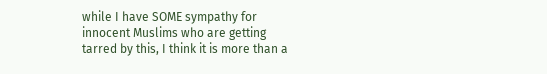while I have SOME sympathy for innocent Muslims who are getting tarred by this, I think it is more than a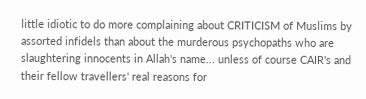little idiotic to do more complaining about CRITICISM of Muslims by assorted infidels than about the murderous psychopaths who are slaughtering innocents in Allah's name... unless of course CAIR's and their fellow travellers' real reasons for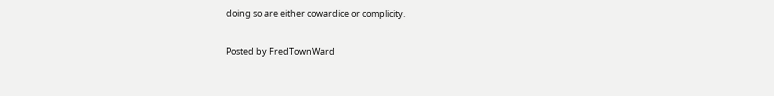doing so are either cowardice or complicity.

Posted by FredTownWard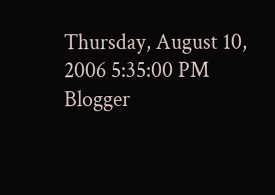Thursday, August 10, 2006 5:35:00 PM
Blogger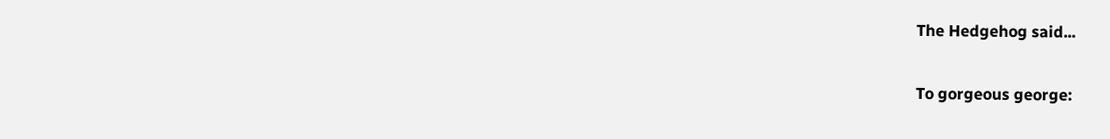The Hedgehog said...

To gorgeous george: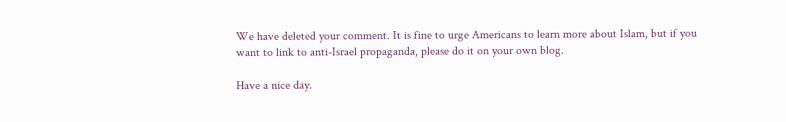We have deleted your comment. It is fine to urge Americans to learn more about Islam, but if you want to link to anti-Israel propaganda, please do it on your own blog.

Have a nice day.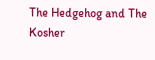The Hedgehog and The Kosher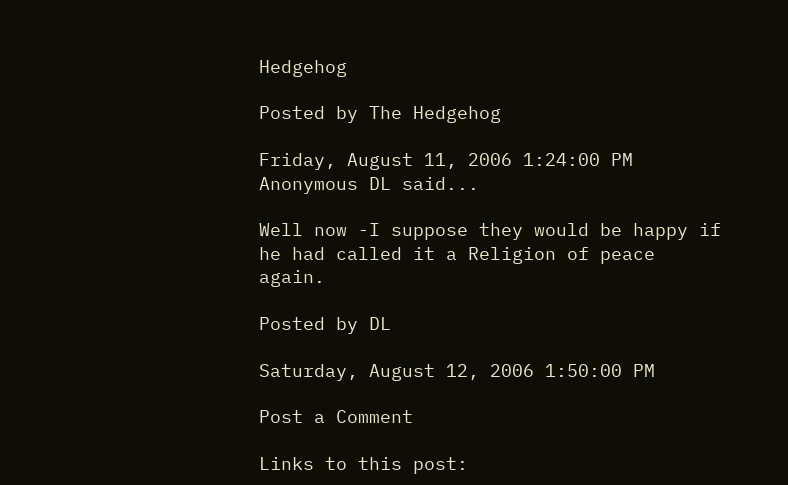Hedgehog

Posted by The Hedgehog

Friday, August 11, 2006 1:24:00 PM
Anonymous DL said...

Well now -I suppose they would be happy if he had called it a Religion of peace again.

Posted by DL

Saturday, August 12, 2006 1:50:00 PM

Post a Comment

Links to this post: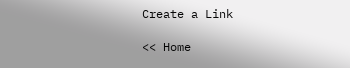Create a Link

<< Home